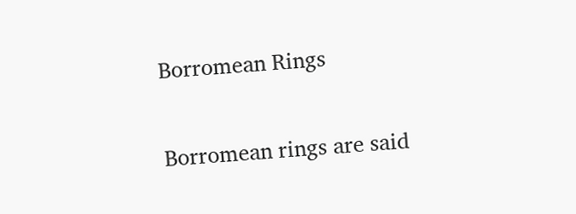Borromean Rings

Borromean rings are said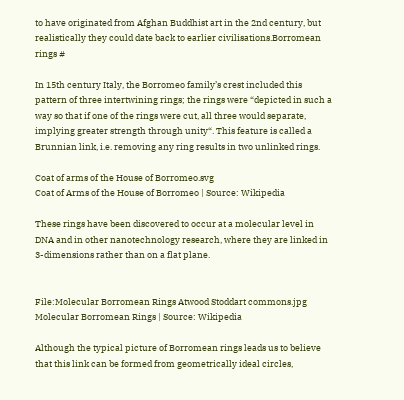to have originated from Afghan Buddhist art in the 2nd century, but realistically they could date back to earlier civilisations.Borromean rings #

In 15th century Italy, the Borromeo family’s crest included this pattern of three intertwining rings; the rings were “depicted in such a way so that if one of the rings were cut, all three would separate, implying greater strength through unity“. This feature is called a Brunnian link, i.e. removing any ring results in two unlinked rings.

Coat of arms of the House of Borromeo.svg
Coat of Arms of the House of Borromeo | Source: Wikipedia

These rings have been discovered to occur at a molecular level in DNA and in other nanotechnology research, where they are linked in 3-dimensions rather than on a flat plane.


File:Molecular Borromean Rings Atwood Stoddart commons.jpg
Molecular Borromean Rings | Source: Wikipedia

Although the typical picture of Borromean rings leads us to believe that this link can be formed from geometrically ideal circles,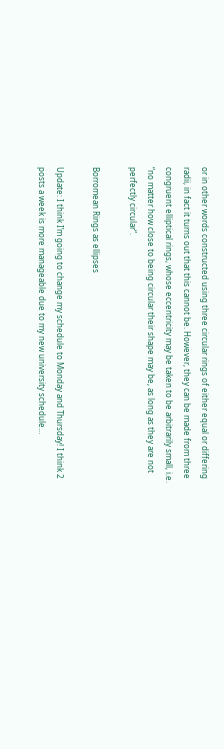or in other words constructed using three circular rings of either equal or differing radii, in fact it turns out that this cannot be. However, they can be made from three congruent elliptical rings, whose eccentricity may be taken to be arbitrarily small, i.e. “no matter how close to being circular their shape may be, as long as they are not perfectly circular“.

Borromean Rings as ellipses

Update: I think I’m going to change my schedule to Monday and Thursday! I think 2 posts a week is more manageable due to my new university schedule…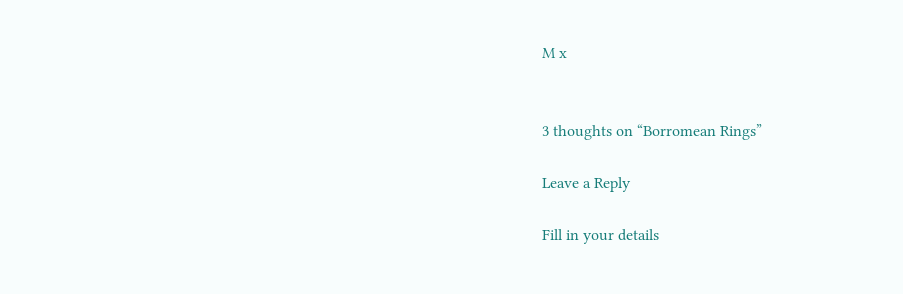M x


3 thoughts on “Borromean Rings”

Leave a Reply

Fill in your details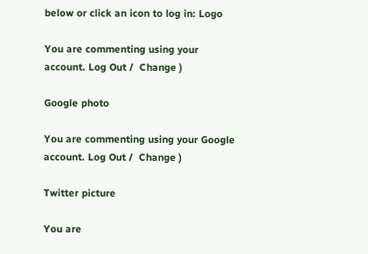below or click an icon to log in: Logo

You are commenting using your account. Log Out /  Change )

Google photo

You are commenting using your Google account. Log Out /  Change )

Twitter picture

You are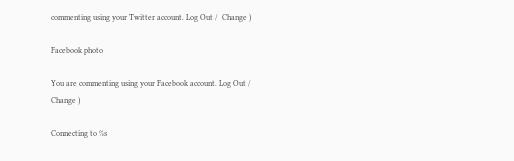commenting using your Twitter account. Log Out /  Change )

Facebook photo

You are commenting using your Facebook account. Log Out /  Change )

Connecting to %s